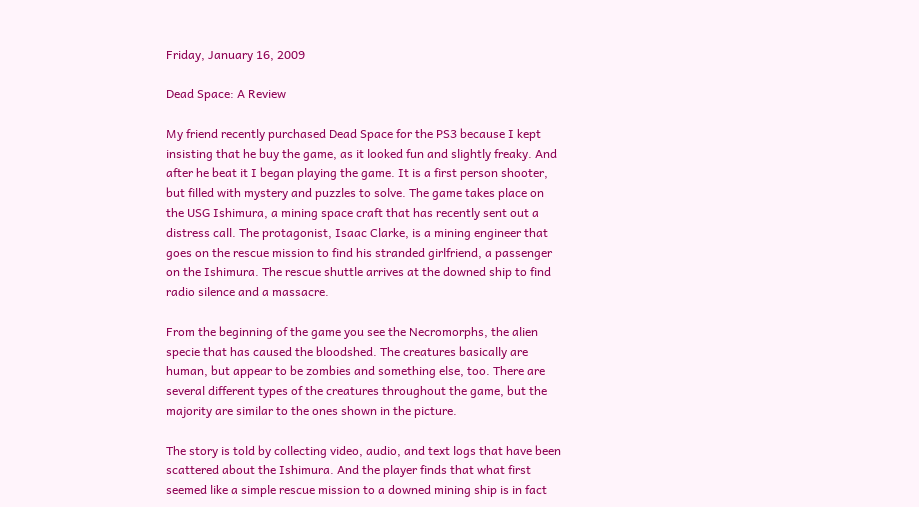Friday, January 16, 2009

Dead Space: A Review

My friend recently purchased Dead Space for the PS3 because I kept insisting that he buy the game, as it looked fun and slightly freaky. And after he beat it I began playing the game. It is a first person shooter, but filled with mystery and puzzles to solve. The game takes place on the USG Ishimura, a mining space craft that has recently sent out a distress call. The protagonist, Isaac Clarke, is a mining engineer that goes on the rescue mission to find his stranded girlfriend, a passenger on the Ishimura. The rescue shuttle arrives at the downed ship to find radio silence and a massacre.

From the beginning of the game you see the Necromorphs, the alien specie that has caused the bloodshed. The creatures basically are human, but appear to be zombies and something else, too. There are several different types of the creatures throughout the game, but the majority are similar to the ones shown in the picture.

The story is told by collecting video, audio, and text logs that have been scattered about the Ishimura. And the player finds that what first seemed like a simple rescue mission to a downed mining ship is in fact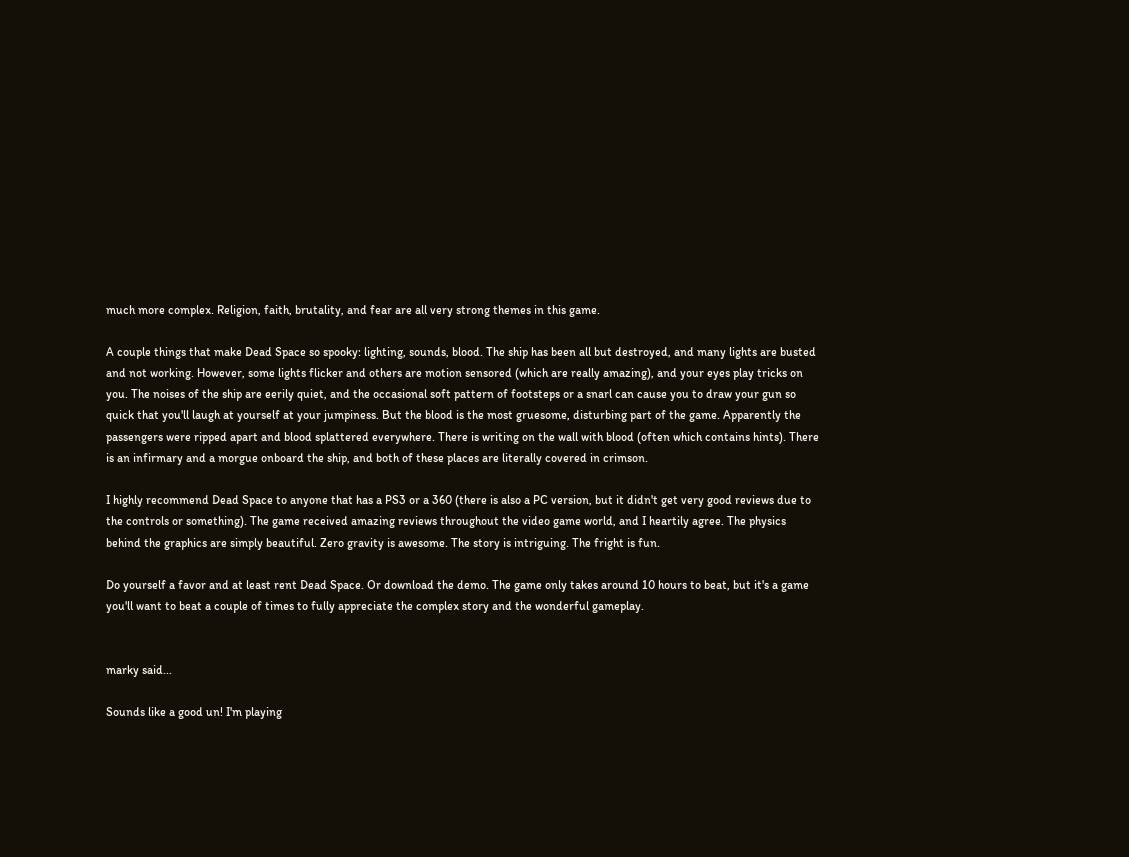much more complex. Religion, faith, brutality, and fear are all very strong themes in this game.

A couple things that make Dead Space so spooky: lighting, sounds, blood. The ship has been all but destroyed, and many lights are busted and not working. However, some lights flicker and others are motion sensored (which are really amazing), and your eyes play tricks on you. The noises of the ship are eerily quiet, and the occasional soft pattern of footsteps or a snarl can cause you to draw your gun so quick that you'll laugh at yourself at your jumpiness. But the blood is the most gruesome, disturbing part of the game. Apparently the passengers were ripped apart and blood splattered everywhere. There is writing on the wall with blood (often which contains hints). There is an infirmary and a morgue onboard the ship, and both of these places are literally covered in crimson.

I highly recommend Dead Space to anyone that has a PS3 or a 360 (there is also a PC version, but it didn't get very good reviews due to the controls or something). The game received amazing reviews throughout the video game world, and I heartily agree. The physics behind the graphics are simply beautiful. Zero gravity is awesome. The story is intriguing. The fright is fun.

Do yourself a favor and at least rent Dead Space. Or download the demo. The game only takes around 10 hours to beat, but it's a game you'll want to beat a couple of times to fully appreciate the complex story and the wonderful gameplay.


marky said...

Sounds like a good un! I'm playing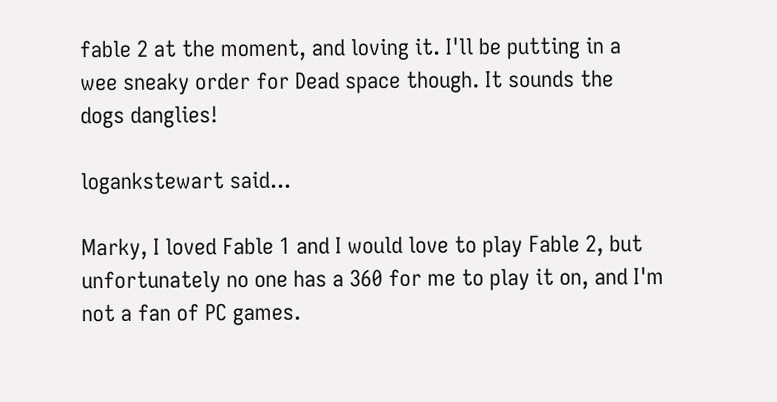fable 2 at the moment, and loving it. I'll be putting in a wee sneaky order for Dead space though. It sounds the dogs danglies!

logankstewart said...

Marky, I loved Fable 1 and I would love to play Fable 2, but unfortunately no one has a 360 for me to play it on, and I'm not a fan of PC games.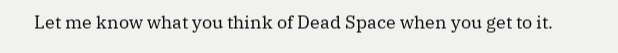Let me know what you think of Dead Space when you get to it.